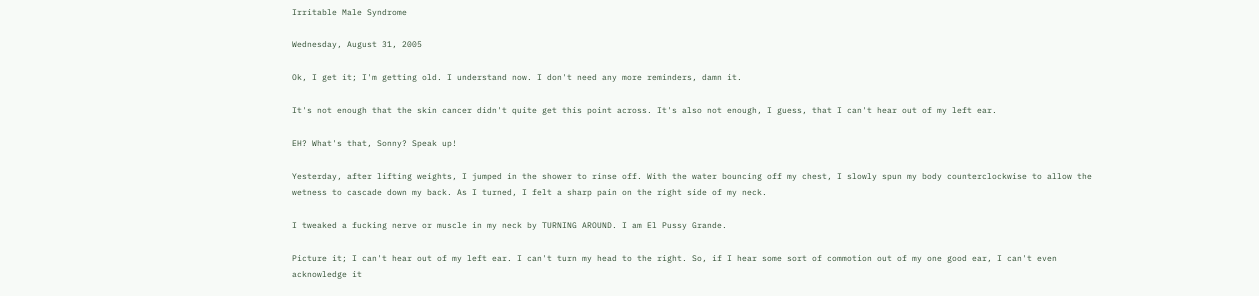Irritable Male Syndrome

Wednesday, August 31, 2005

Ok, I get it; I'm getting old. I understand now. I don't need any more reminders, damn it.

It's not enough that the skin cancer didn't quite get this point across. It's also not enough, I guess, that I can't hear out of my left ear.

EH? What's that, Sonny? Speak up!

Yesterday, after lifting weights, I jumped in the shower to rinse off. With the water bouncing off my chest, I slowly spun my body counterclockwise to allow the wetness to cascade down my back. As I turned, I felt a sharp pain on the right side of my neck.

I tweaked a fucking nerve or muscle in my neck by TURNING AROUND. I am El Pussy Grande.

Picture it; I can't hear out of my left ear. I can't turn my head to the right. So, if I hear some sort of commotion out of my one good ear, I can't even acknowledge it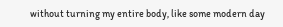without turning my entire body, like some modern day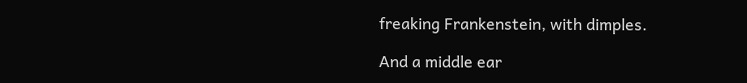freaking Frankenstein, with dimples.

And a middle ear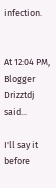infection.


At 12:04 PM, Blogger Drizztdj said...

I'll say it before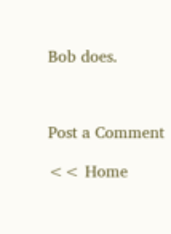Bob does.



Post a Comment

<< Home